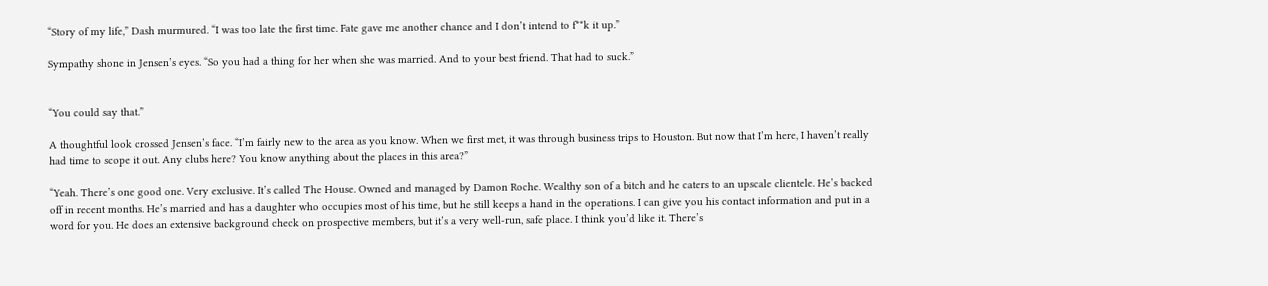“Story of my life,” Dash murmured. “I was too late the first time. Fate gave me another chance and I don’t intend to f**k it up.”

Sympathy shone in Jensen’s eyes. “So you had a thing for her when she was married. And to your best friend. That had to suck.”


“You could say that.”

A thoughtful look crossed Jensen’s face. “I’m fairly new to the area as you know. When we first met, it was through business trips to Houston. But now that I’m here, I haven’t really had time to scope it out. Any clubs here? You know anything about the places in this area?”

“Yeah. There’s one good one. Very exclusive. It’s called The House. Owned and managed by Damon Roche. Wealthy son of a bitch and he caters to an upscale clientele. He’s backed off in recent months. He’s married and has a daughter who occupies most of his time, but he still keeps a hand in the operations. I can give you his contact information and put in a word for you. He does an extensive background check on prospective members, but it’s a very well-run, safe place. I think you’d like it. There’s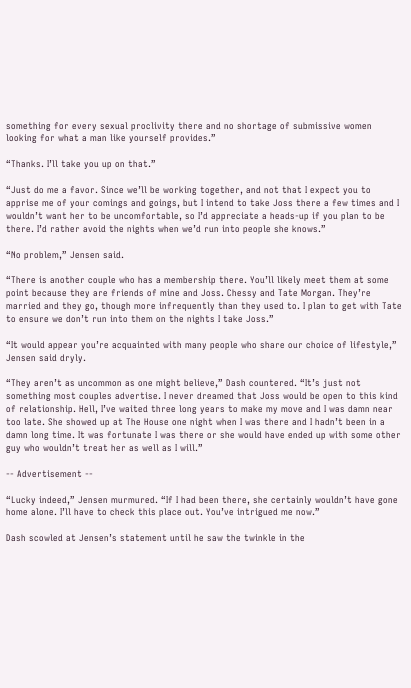something for every sexual proclivity there and no shortage of submissive women looking for what a man like yourself provides.”

“Thanks. I’ll take you up on that.”

“Just do me a favor. Since we’ll be working together, and not that I expect you to apprise me of your comings and goings, but I intend to take Joss there a few times and I wouldn’t want her to be uncomfortable, so I’d appreciate a heads-up if you plan to be there. I’d rather avoid the nights when we’d run into people she knows.”

“No problem,” Jensen said.

“There is another couple who has a membership there. You’ll likely meet them at some point because they are friends of mine and Joss. Chessy and Tate Morgan. They’re married and they go, though more infrequently than they used to. I plan to get with Tate to ensure we don’t run into them on the nights I take Joss.”

“It would appear you’re acquainted with many people who share our choice of lifestyle,” Jensen said dryly.

“They aren’t as uncommon as one might believe,” Dash countered. “It’s just not something most couples advertise. I never dreamed that Joss would be open to this kind of relationship. Hell, I’ve waited three long years to make my move and I was damn near too late. She showed up at The House one night when I was there and I hadn’t been in a damn long time. It was fortunate I was there or she would have ended up with some other guy who wouldn’t treat her as well as I will.”

-- Advertisement --

“Lucky indeed,” Jensen murmured. “If I had been there, she certainly wouldn’t have gone home alone. I’ll have to check this place out. You’ve intrigued me now.”

Dash scowled at Jensen’s statement until he saw the twinkle in the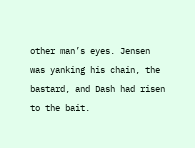other man’s eyes. Jensen was yanking his chain, the bastard, and Dash had risen to the bait.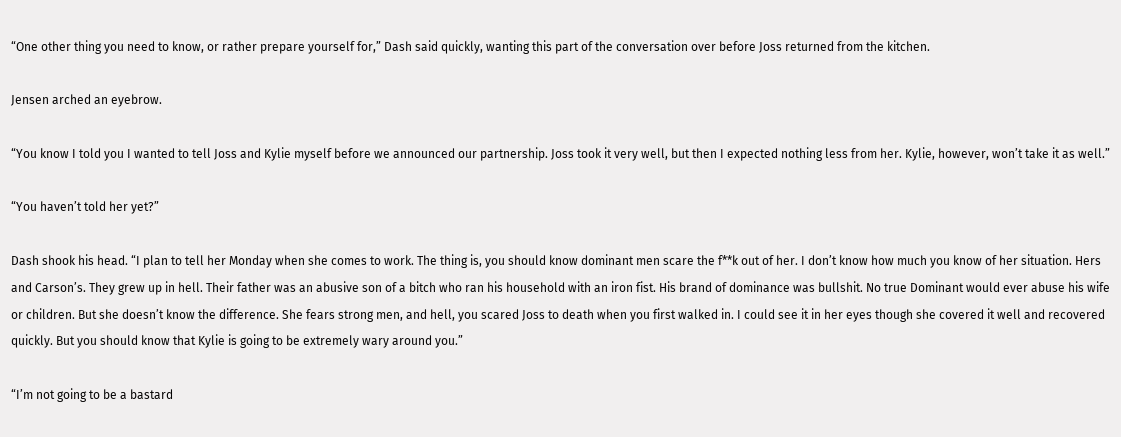“One other thing you need to know, or rather prepare yourself for,” Dash said quickly, wanting this part of the conversation over before Joss returned from the kitchen.

Jensen arched an eyebrow.

“You know I told you I wanted to tell Joss and Kylie myself before we announced our partnership. Joss took it very well, but then I expected nothing less from her. Kylie, however, won’t take it as well.”

“You haven’t told her yet?”

Dash shook his head. “I plan to tell her Monday when she comes to work. The thing is, you should know dominant men scare the f**k out of her. I don’t know how much you know of her situation. Hers and Carson’s. They grew up in hell. Their father was an abusive son of a bitch who ran his household with an iron fist. His brand of dominance was bullshit. No true Dominant would ever abuse his wife or children. But she doesn’t know the difference. She fears strong men, and hell, you scared Joss to death when you first walked in. I could see it in her eyes though she covered it well and recovered quickly. But you should know that Kylie is going to be extremely wary around you.”

“I’m not going to be a bastard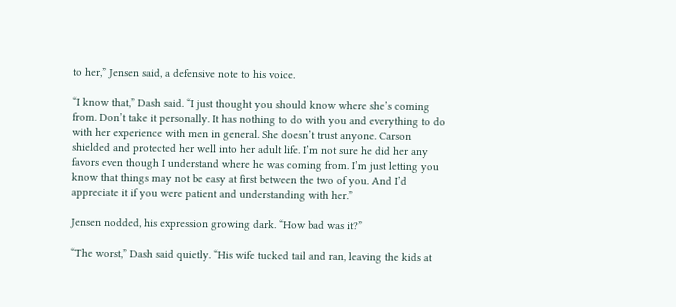to her,” Jensen said, a defensive note to his voice.

“I know that,” Dash said. “I just thought you should know where she’s coming from. Don’t take it personally. It has nothing to do with you and everything to do with her experience with men in general. She doesn’t trust anyone. Carson shielded and protected her well into her adult life. I’m not sure he did her any favors even though I understand where he was coming from. I’m just letting you know that things may not be easy at first between the two of you. And I’d appreciate it if you were patient and understanding with her.”

Jensen nodded, his expression growing dark. “How bad was it?”

“The worst,” Dash said quietly. “His wife tucked tail and ran, leaving the kids at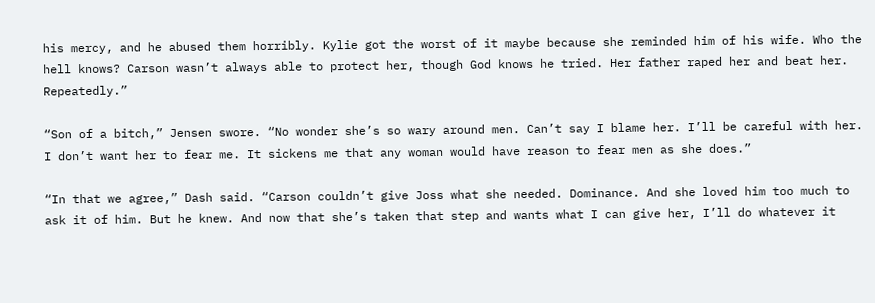his mercy, and he abused them horribly. Kylie got the worst of it maybe because she reminded him of his wife. Who the hell knows? Carson wasn’t always able to protect her, though God knows he tried. Her father raped her and beat her. Repeatedly.”

“Son of a bitch,” Jensen swore. “No wonder she’s so wary around men. Can’t say I blame her. I’ll be careful with her. I don’t want her to fear me. It sickens me that any woman would have reason to fear men as she does.”

“In that we agree,” Dash said. “Carson couldn’t give Joss what she needed. Dominance. And she loved him too much to ask it of him. But he knew. And now that she’s taken that step and wants what I can give her, I’ll do whatever it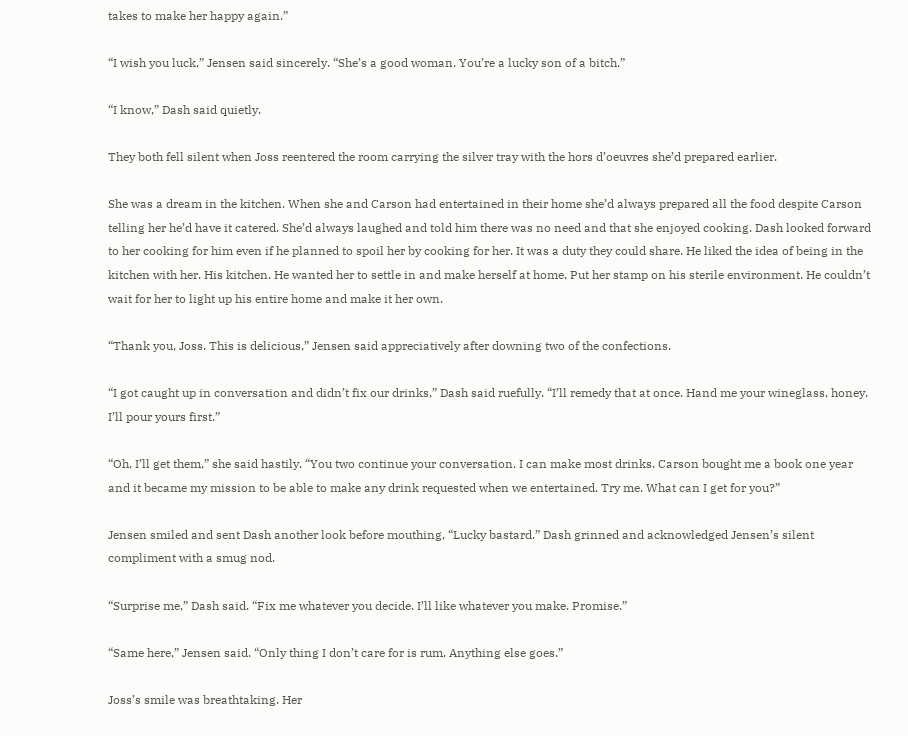takes to make her happy again.”

“I wish you luck,” Jensen said sincerely. “She’s a good woman. You’re a lucky son of a bitch.”

“I know,” Dash said quietly.

They both fell silent when Joss reentered the room carrying the silver tray with the hors d’oeuvres she’d prepared earlier.

She was a dream in the kitchen. When she and Carson had entertained in their home she’d always prepared all the food despite Carson telling her he’d have it catered. She’d always laughed and told him there was no need and that she enjoyed cooking. Dash looked forward to her cooking for him even if he planned to spoil her by cooking for her. It was a duty they could share. He liked the idea of being in the kitchen with her. His kitchen. He wanted her to settle in and make herself at home. Put her stamp on his sterile environment. He couldn’t wait for her to light up his entire home and make it her own.

“Thank you, Joss. This is delicious,” Jensen said appreciatively after downing two of the confections.

“I got caught up in conversation and didn’t fix our drinks,” Dash said ruefully. “I’ll remedy that at once. Hand me your wineglass, honey. I’ll pour yours first.”

“Oh, I’ll get them,” she said hastily. “You two continue your conversation. I can make most drinks. Carson bought me a book one year and it became my mission to be able to make any drink requested when we entertained. Try me. What can I get for you?”

Jensen smiled and sent Dash another look before mouthing, “Lucky bastard.” Dash grinned and acknowledged Jensen’s silent compliment with a smug nod.

“Surprise me,” Dash said. “Fix me whatever you decide. I’ll like whatever you make. Promise.”

“Same here,” Jensen said. “Only thing I don’t care for is rum. Anything else goes.”

Joss’s smile was breathtaking. Her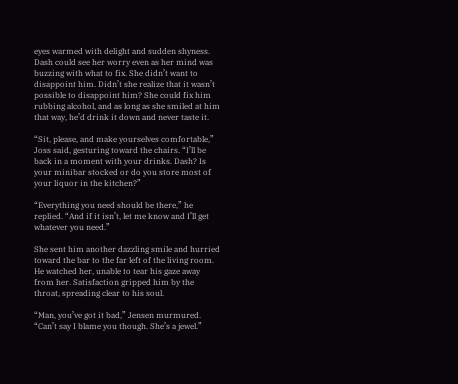eyes warmed with delight and sudden shyness. Dash could see her worry even as her mind was buzzing with what to fix. She didn’t want to disappoint him. Didn’t she realize that it wasn’t possible to disappoint him? She could fix him rubbing alcohol, and as long as she smiled at him that way, he’d drink it down and never taste it.

“Sit, please, and make yourselves comfortable,” Joss said, gesturing toward the chairs. “I’ll be back in a moment with your drinks. Dash? Is your minibar stocked or do you store most of your liquor in the kitchen?”

“Everything you need should be there,” he replied. “And if it isn’t, let me know and I’ll get whatever you need.”

She sent him another dazzling smile and hurried toward the bar to the far left of the living room. He watched her, unable to tear his gaze away from her. Satisfaction gripped him by the throat, spreading clear to his soul.

“Man, you’ve got it bad,” Jensen murmured. “Can’t say I blame you though. She’s a jewel.”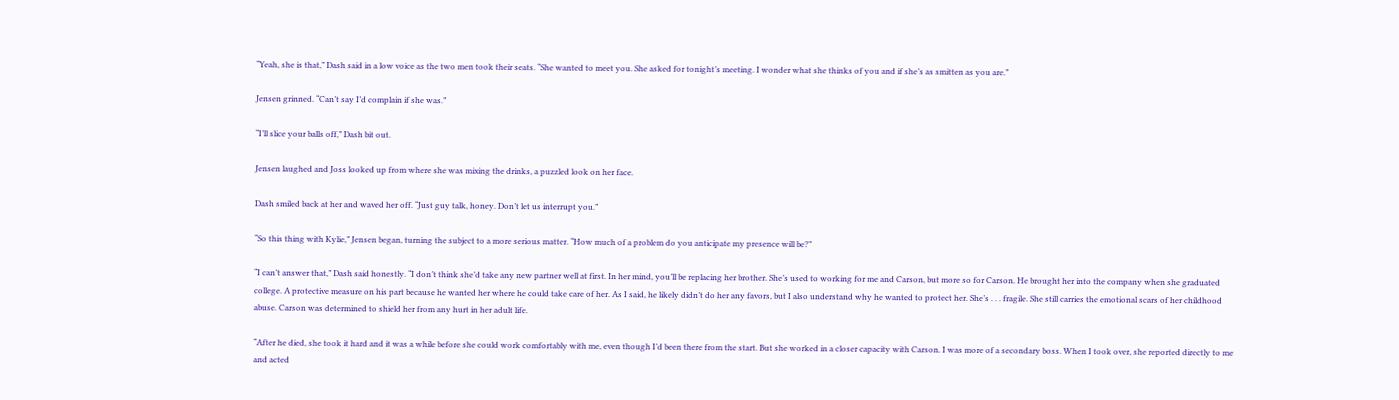“Yeah, she is that,” Dash said in a low voice as the two men took their seats. “She wanted to meet you. She asked for tonight’s meeting. I wonder what she thinks of you and if she’s as smitten as you are.”

Jensen grinned. “Can’t say I’d complain if she was.”

“I’ll slice your balls off,” Dash bit out.

Jensen laughed and Joss looked up from where she was mixing the drinks, a puzzled look on her face.

Dash smiled back at her and waved her off. “Just guy talk, honey. Don’t let us interrupt you.”

“So this thing with Kylie,” Jensen began, turning the subject to a more serious matter. “How much of a problem do you anticipate my presence will be?”

“I can’t answer that,” Dash said honestly. “I don’t think she’d take any new partner well at first. In her mind, you’ll be replacing her brother. She’s used to working for me and Carson, but more so for Carson. He brought her into the company when she graduated college. A protective measure on his part because he wanted her where he could take care of her. As I said, he likely didn’t do her any favors, but I also understand why he wanted to protect her. She’s . . . fragile. She still carries the emotional scars of her childhood abuse. Carson was determined to shield her from any hurt in her adult life.

“After he died, she took it hard and it was a while before she could work comfortably with me, even though I’d been there from the start. But she worked in a closer capacity with Carson. I was more of a secondary boss. When I took over, she reported directly to me and acted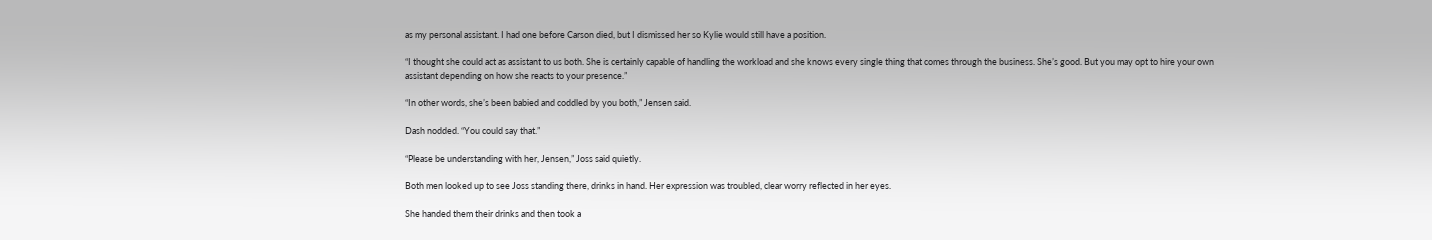as my personal assistant. I had one before Carson died, but I dismissed her so Kylie would still have a position.

“I thought she could act as assistant to us both. She is certainly capable of handling the workload and she knows every single thing that comes through the business. She’s good. But you may opt to hire your own assistant depending on how she reacts to your presence.”

“In other words, she’s been babied and coddled by you both,” Jensen said.

Dash nodded. “You could say that.”

“Please be understanding with her, Jensen,” Joss said quietly.

Both men looked up to see Joss standing there, drinks in hand. Her expression was troubled, clear worry reflected in her eyes.

She handed them their drinks and then took a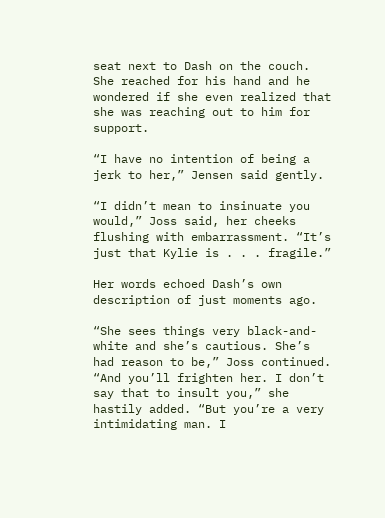seat next to Dash on the couch. She reached for his hand and he wondered if she even realized that she was reaching out to him for support.

“I have no intention of being a jerk to her,” Jensen said gently.

“I didn’t mean to insinuate you would,” Joss said, her cheeks flushing with embarrassment. “It’s just that Kylie is . . . fragile.”

Her words echoed Dash’s own description of just moments ago.

“She sees things very black-and-white and she’s cautious. She’s had reason to be,” Joss continued. “And you’ll frighten her. I don’t say that to insult you,” she hastily added. “But you’re a very intimidating man. I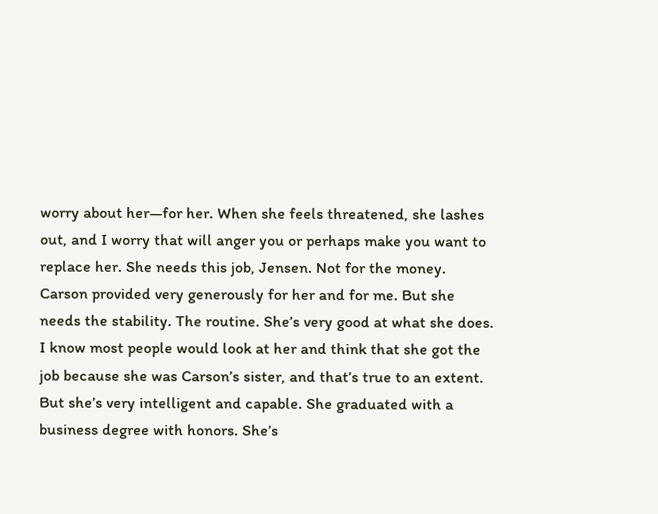worry about her—for her. When she feels threatened, she lashes out, and I worry that will anger you or perhaps make you want to replace her. She needs this job, Jensen. Not for the money. Carson provided very generously for her and for me. But she needs the stability. The routine. She’s very good at what she does. I know most people would look at her and think that she got the job because she was Carson’s sister, and that’s true to an extent. But she’s very intelligent and capable. She graduated with a business degree with honors. She’s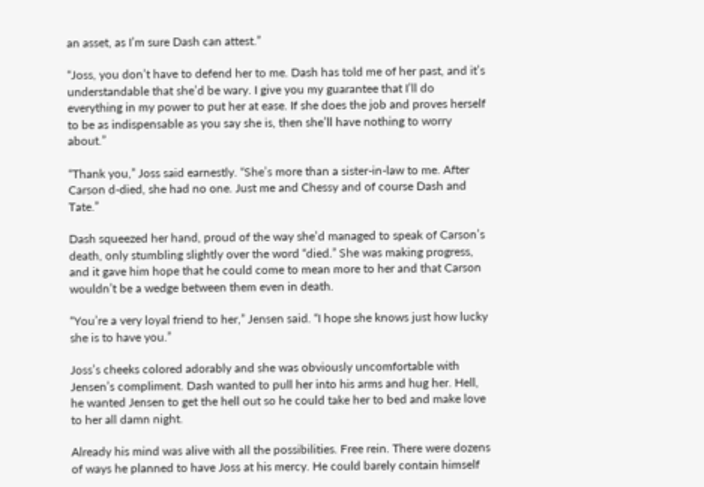an asset, as I’m sure Dash can attest.”

“Joss, you don’t have to defend her to me. Dash has told me of her past, and it’s understandable that she’d be wary. I give you my guarantee that I’ll do everything in my power to put her at ease. If she does the job and proves herself to be as indispensable as you say she is, then she’ll have nothing to worry about.”

“Thank you,” Joss said earnestly. “She’s more than a sister-in-law to me. After Carson d-died, she had no one. Just me and Chessy and of course Dash and Tate.”

Dash squeezed her hand, proud of the way she’d managed to speak of Carson’s death, only stumbling slightly over the word “died.” She was making progress, and it gave him hope that he could come to mean more to her and that Carson wouldn’t be a wedge between them even in death.

“You’re a very loyal friend to her,” Jensen said. “I hope she knows just how lucky she is to have you.”

Joss’s cheeks colored adorably and she was obviously uncomfortable with Jensen’s compliment. Dash wanted to pull her into his arms and hug her. Hell, he wanted Jensen to get the hell out so he could take her to bed and make love to her all damn night.

Already his mind was alive with all the possibilities. Free rein. There were dozens of ways he planned to have Joss at his mercy. He could barely contain himself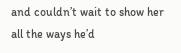and couldn’t wait to show her all the ways he’d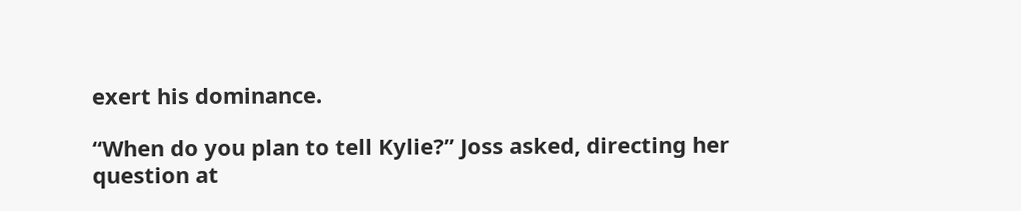exert his dominance.

“When do you plan to tell Kylie?” Joss asked, directing her question at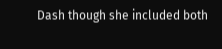Dash though she included both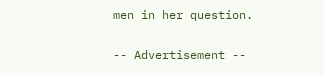men in her question.

-- Advertisement --